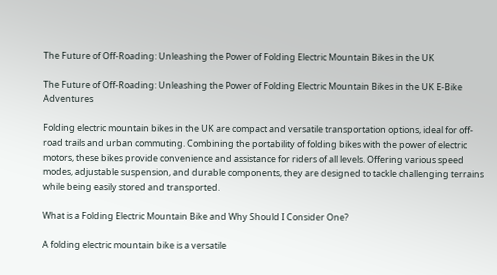The Future of Off-Roading: Unleashing the Power of Folding Electric Mountain Bikes in the UK

The Future of Off-Roading: Unleashing the Power of Folding Electric Mountain Bikes in the UK E-Bike Adventures

Folding electric mountain bikes in the UK are compact and versatile transportation options, ideal for off-road trails and urban commuting. Combining the portability of folding bikes with the power of electric motors, these bikes provide convenience and assistance for riders of all levels. Offering various speed modes, adjustable suspension, and durable components, they are designed to tackle challenging terrains while being easily stored and transported.

What is a Folding Electric Mountain Bike and Why Should I Consider One?

A folding electric mountain bike is a versatile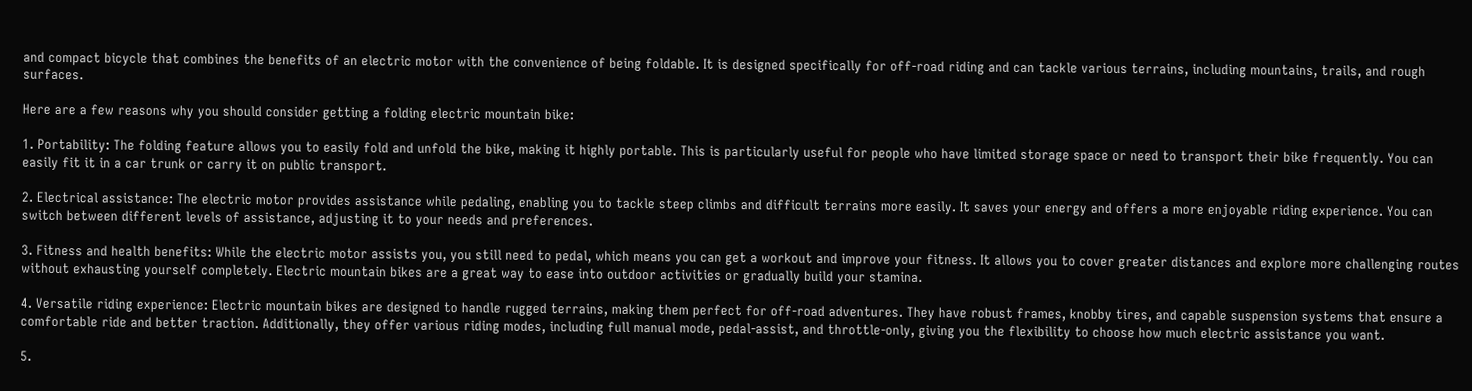and compact bicycle that combines the benefits of an electric motor with the convenience of being foldable. It is designed specifically for off-road riding and can tackle various terrains, including mountains, trails, and rough surfaces.

Here are a few reasons why you should consider getting a folding electric mountain bike:

1. Portability: The folding feature allows you to easily fold and unfold the bike, making it highly portable. This is particularly useful for people who have limited storage space or need to transport their bike frequently. You can easily fit it in a car trunk or carry it on public transport.

2. Electrical assistance: The electric motor provides assistance while pedaling, enabling you to tackle steep climbs and difficult terrains more easily. It saves your energy and offers a more enjoyable riding experience. You can switch between different levels of assistance, adjusting it to your needs and preferences.

3. Fitness and health benefits: While the electric motor assists you, you still need to pedal, which means you can get a workout and improve your fitness. It allows you to cover greater distances and explore more challenging routes without exhausting yourself completely. Electric mountain bikes are a great way to ease into outdoor activities or gradually build your stamina.

4. Versatile riding experience: Electric mountain bikes are designed to handle rugged terrains, making them perfect for off-road adventures. They have robust frames, knobby tires, and capable suspension systems that ensure a comfortable ride and better traction. Additionally, they offer various riding modes, including full manual mode, pedal-assist, and throttle-only, giving you the flexibility to choose how much electric assistance you want.

5.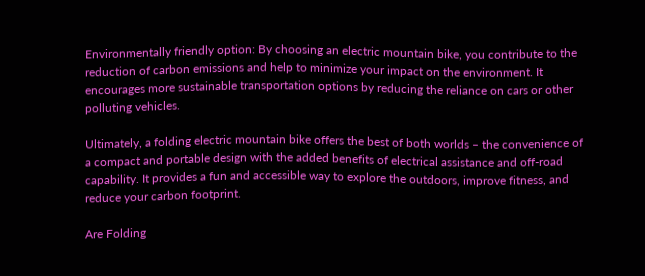Environmentally friendly option: By choosing an electric mountain bike, you contribute to the reduction of carbon emissions and help to minimize your impact on the environment. It encourages more sustainable transportation options by reducing the reliance on cars or other polluting vehicles.

Ultimately, a folding electric mountain bike offers the best of both worlds – the convenience of a compact and portable design with the added benefits of electrical assistance and off-road capability. It provides a fun and accessible way to explore the outdoors, improve fitness, and reduce your carbon footprint.

Are Folding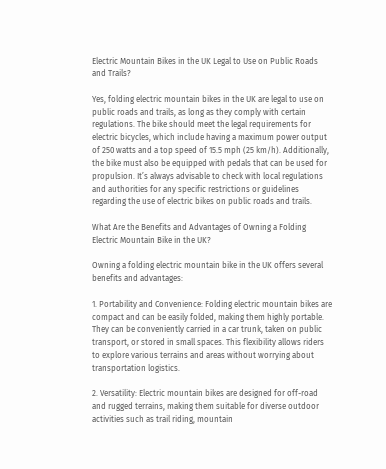Electric Mountain Bikes in the UK Legal to Use on Public Roads and Trails?

Yes, folding electric mountain bikes in the UK are legal to use on public roads and trails, as long as they comply with certain regulations. The bike should meet the legal requirements for electric bicycles, which include having a maximum power output of 250 watts and a top speed of 15.5 mph (25 km/h). Additionally, the bike must also be equipped with pedals that can be used for propulsion. It’s always advisable to check with local regulations and authorities for any specific restrictions or guidelines regarding the use of electric bikes on public roads and trails.

What Are the Benefits and Advantages of Owning a Folding Electric Mountain Bike in the UK?

Owning a folding electric mountain bike in the UK offers several benefits and advantages:

1. Portability and Convenience: Folding electric mountain bikes are compact and can be easily folded, making them highly portable. They can be conveniently carried in a car trunk, taken on public transport, or stored in small spaces. This flexibility allows riders to explore various terrains and areas without worrying about transportation logistics.

2. Versatility: Electric mountain bikes are designed for off-road and rugged terrains, making them suitable for diverse outdoor activities such as trail riding, mountain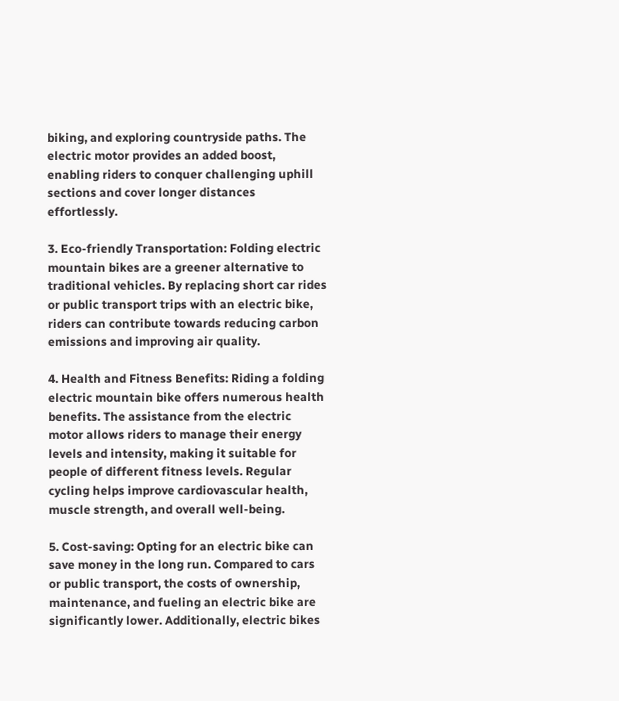biking, and exploring countryside paths. The electric motor provides an added boost, enabling riders to conquer challenging uphill sections and cover longer distances effortlessly.

3. Eco-friendly Transportation: Folding electric mountain bikes are a greener alternative to traditional vehicles. By replacing short car rides or public transport trips with an electric bike, riders can contribute towards reducing carbon emissions and improving air quality.

4. Health and Fitness Benefits: Riding a folding electric mountain bike offers numerous health benefits. The assistance from the electric motor allows riders to manage their energy levels and intensity, making it suitable for people of different fitness levels. Regular cycling helps improve cardiovascular health, muscle strength, and overall well-being.

5. Cost-saving: Opting for an electric bike can save money in the long run. Compared to cars or public transport, the costs of ownership, maintenance, and fueling an electric bike are significantly lower. Additionally, electric bikes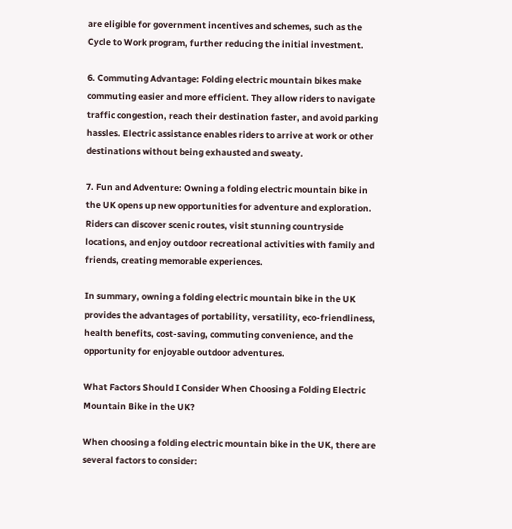are eligible for government incentives and schemes, such as the Cycle to Work program, further reducing the initial investment.

6. Commuting Advantage: Folding electric mountain bikes make commuting easier and more efficient. They allow riders to navigate traffic congestion, reach their destination faster, and avoid parking hassles. Electric assistance enables riders to arrive at work or other destinations without being exhausted and sweaty.

7. Fun and Adventure: Owning a folding electric mountain bike in the UK opens up new opportunities for adventure and exploration. Riders can discover scenic routes, visit stunning countryside locations, and enjoy outdoor recreational activities with family and friends, creating memorable experiences.

In summary, owning a folding electric mountain bike in the UK provides the advantages of portability, versatility, eco-friendliness, health benefits, cost-saving, commuting convenience, and the opportunity for enjoyable outdoor adventures.

What Factors Should I Consider When Choosing a Folding Electric Mountain Bike in the UK?

When choosing a folding electric mountain bike in the UK, there are several factors to consider: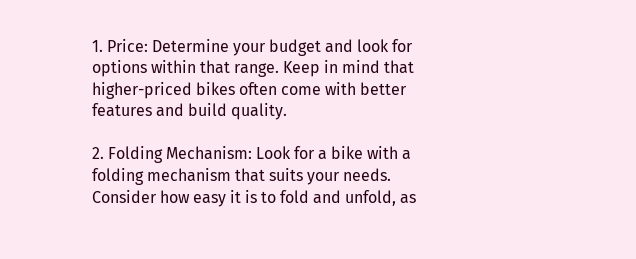1. Price: Determine your budget and look for options within that range. Keep in mind that higher-priced bikes often come with better features and build quality.

2. Folding Mechanism: Look for a bike with a folding mechanism that suits your needs. Consider how easy it is to fold and unfold, as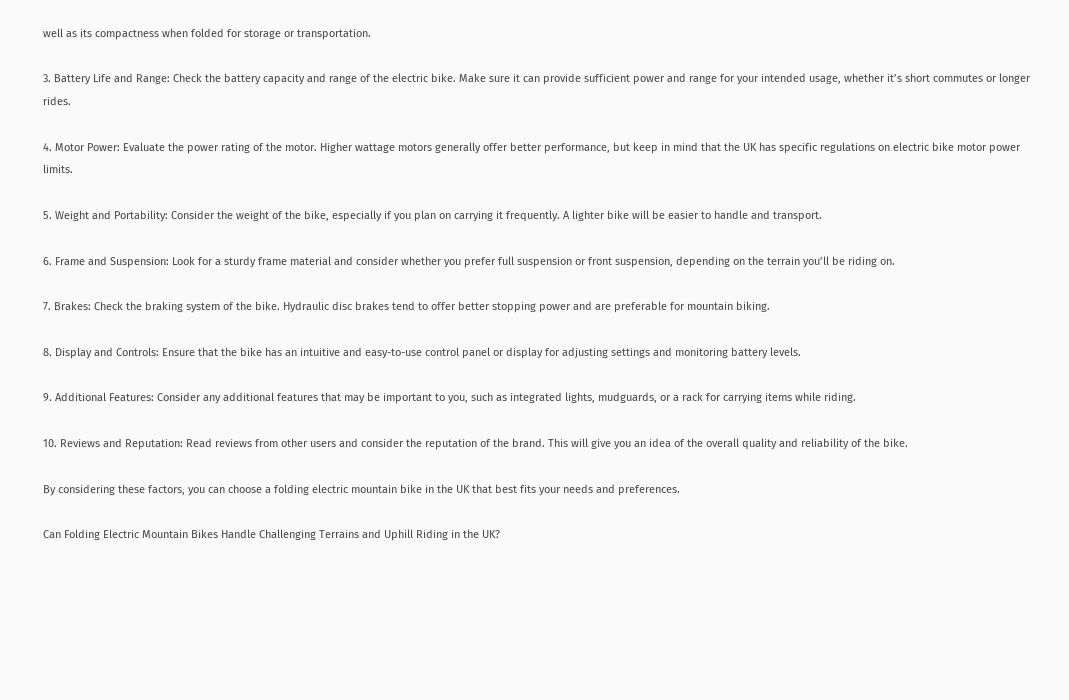well as its compactness when folded for storage or transportation.

3. Battery Life and Range: Check the battery capacity and range of the electric bike. Make sure it can provide sufficient power and range for your intended usage, whether it’s short commutes or longer rides.

4. Motor Power: Evaluate the power rating of the motor. Higher wattage motors generally offer better performance, but keep in mind that the UK has specific regulations on electric bike motor power limits.

5. Weight and Portability: Consider the weight of the bike, especially if you plan on carrying it frequently. A lighter bike will be easier to handle and transport.

6. Frame and Suspension: Look for a sturdy frame material and consider whether you prefer full suspension or front suspension, depending on the terrain you’ll be riding on.

7. Brakes: Check the braking system of the bike. Hydraulic disc brakes tend to offer better stopping power and are preferable for mountain biking.

8. Display and Controls: Ensure that the bike has an intuitive and easy-to-use control panel or display for adjusting settings and monitoring battery levels.

9. Additional Features: Consider any additional features that may be important to you, such as integrated lights, mudguards, or a rack for carrying items while riding.

10. Reviews and Reputation: Read reviews from other users and consider the reputation of the brand. This will give you an idea of the overall quality and reliability of the bike.

By considering these factors, you can choose a folding electric mountain bike in the UK that best fits your needs and preferences.

Can Folding Electric Mountain Bikes Handle Challenging Terrains and Uphill Riding in the UK?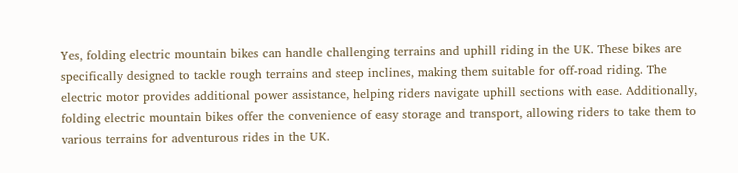Yes, folding electric mountain bikes can handle challenging terrains and uphill riding in the UK. These bikes are specifically designed to tackle rough terrains and steep inclines, making them suitable for off-road riding. The electric motor provides additional power assistance, helping riders navigate uphill sections with ease. Additionally, folding electric mountain bikes offer the convenience of easy storage and transport, allowing riders to take them to various terrains for adventurous rides in the UK.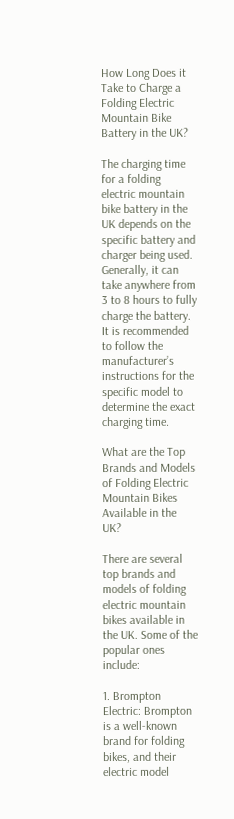How Long Does it Take to Charge a Folding Electric Mountain Bike Battery in the UK?

The charging time for a folding electric mountain bike battery in the UK depends on the specific battery and charger being used. Generally, it can take anywhere from 3 to 8 hours to fully charge the battery. It is recommended to follow the manufacturer’s instructions for the specific model to determine the exact charging time.

What are the Top Brands and Models of Folding Electric Mountain Bikes Available in the UK?

There are several top brands and models of folding electric mountain bikes available in the UK. Some of the popular ones include:

1. Brompton Electric: Brompton is a well-known brand for folding bikes, and their electric model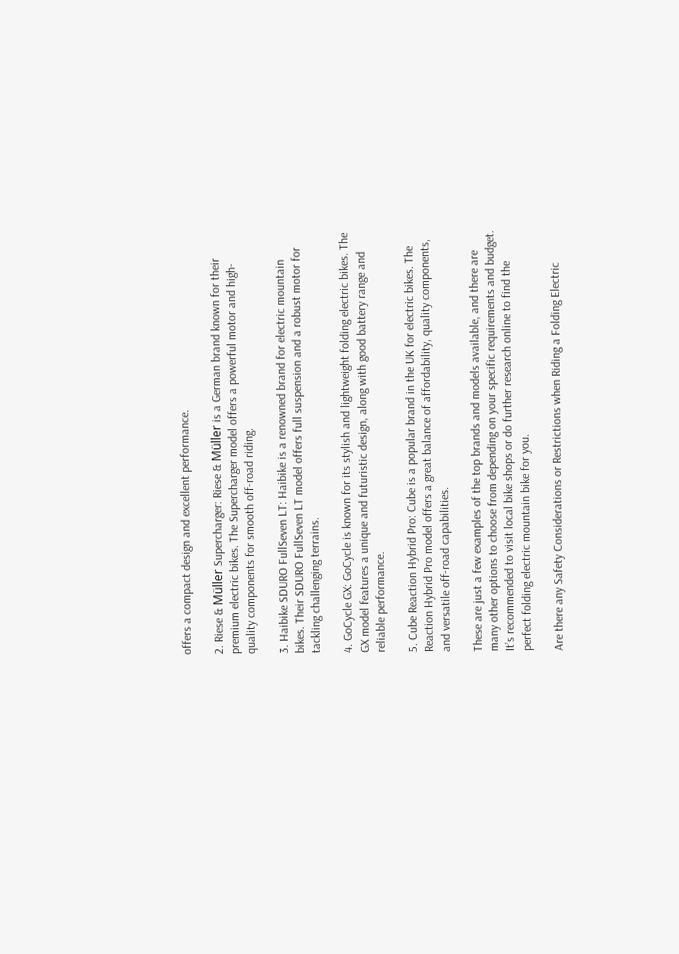offers a compact design and excellent performance.

2. Riese & Müller Supercharger: Riese & Müller is a German brand known for their premium electric bikes. The Supercharger model offers a powerful motor and high-quality components for smooth off-road riding.

3. Haibike SDURO FullSeven LT: Haibike is a renowned brand for electric mountain bikes. Their SDURO FullSeven LT model offers full suspension and a robust motor for tackling challenging terrains.

4. GoCycle GX: GoCycle is known for its stylish and lightweight folding electric bikes. The GX model features a unique and futuristic design, along with good battery range and reliable performance.

5. Cube Reaction Hybrid Pro: Cube is a popular brand in the UK for electric bikes. The Reaction Hybrid Pro model offers a great balance of affordability, quality components, and versatile off-road capabilities.

These are just a few examples of the top brands and models available, and there are many other options to choose from depending on your specific requirements and budget. It’s recommended to visit local bike shops or do further research online to find the perfect folding electric mountain bike for you.

Are there any Safety Considerations or Restrictions when Riding a Folding Electric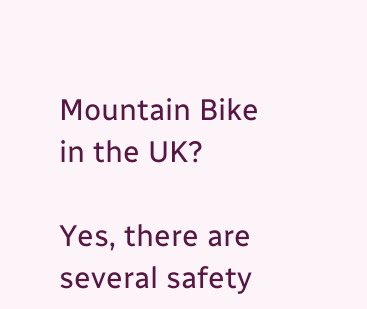Mountain Bike in the UK?

Yes, there are several safety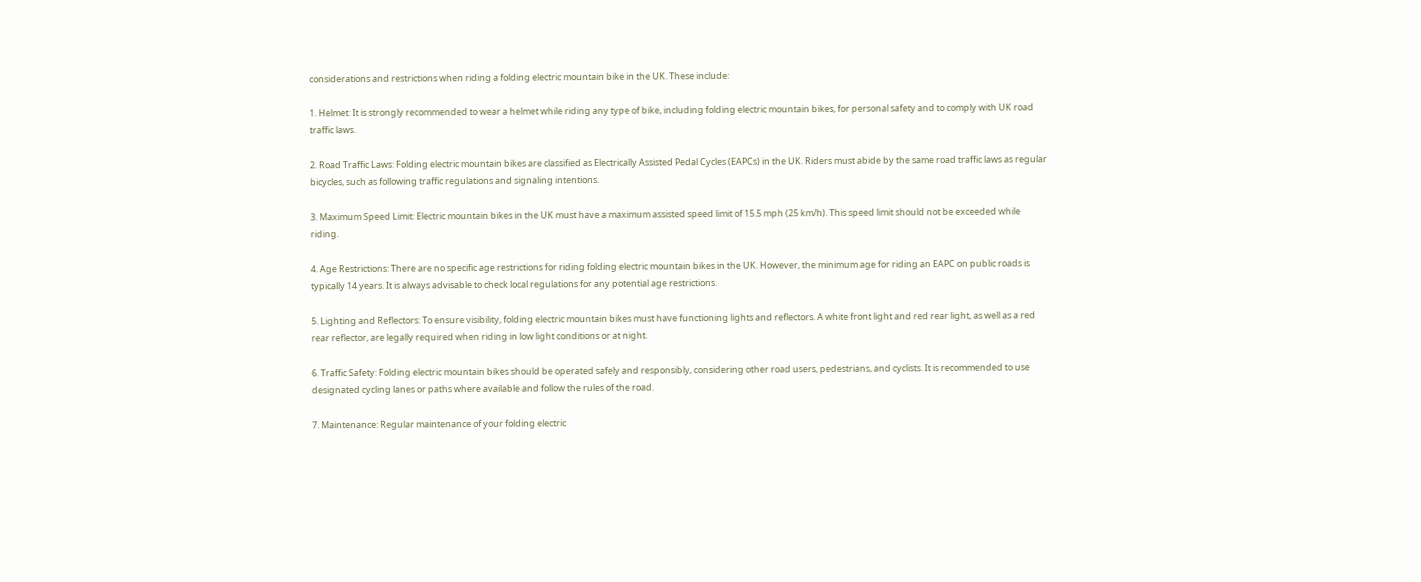considerations and restrictions when riding a folding electric mountain bike in the UK. These include:

1. Helmet: It is strongly recommended to wear a helmet while riding any type of bike, including folding electric mountain bikes, for personal safety and to comply with UK road traffic laws.

2. Road Traffic Laws: Folding electric mountain bikes are classified as Electrically Assisted Pedal Cycles (EAPCs) in the UK. Riders must abide by the same road traffic laws as regular bicycles, such as following traffic regulations and signaling intentions.

3. Maximum Speed Limit: Electric mountain bikes in the UK must have a maximum assisted speed limit of 15.5 mph (25 km/h). This speed limit should not be exceeded while riding.

4. Age Restrictions: There are no specific age restrictions for riding folding electric mountain bikes in the UK. However, the minimum age for riding an EAPC on public roads is typically 14 years. It is always advisable to check local regulations for any potential age restrictions.

5. Lighting and Reflectors: To ensure visibility, folding electric mountain bikes must have functioning lights and reflectors. A white front light and red rear light, as well as a red rear reflector, are legally required when riding in low light conditions or at night.

6. Traffic Safety: Folding electric mountain bikes should be operated safely and responsibly, considering other road users, pedestrians, and cyclists. It is recommended to use designated cycling lanes or paths where available and follow the rules of the road.

7. Maintenance: Regular maintenance of your folding electric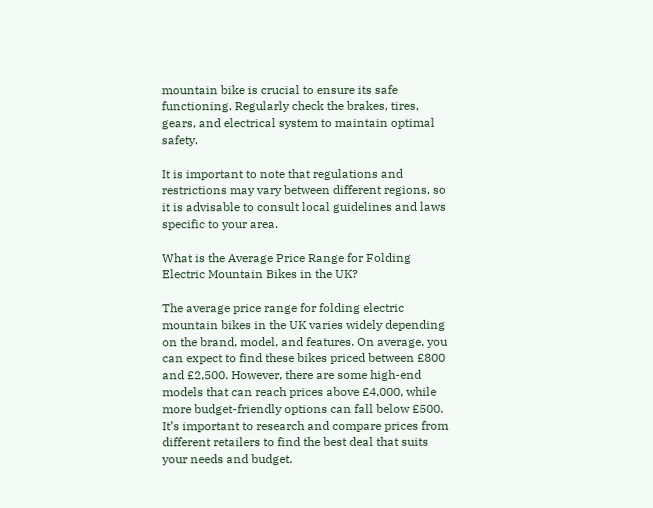mountain bike is crucial to ensure its safe functioning. Regularly check the brakes, tires, gears, and electrical system to maintain optimal safety.

It is important to note that regulations and restrictions may vary between different regions, so it is advisable to consult local guidelines and laws specific to your area.

What is the Average Price Range for Folding Electric Mountain Bikes in the UK?

The average price range for folding electric mountain bikes in the UK varies widely depending on the brand, model, and features. On average, you can expect to find these bikes priced between £800 and £2,500. However, there are some high-end models that can reach prices above £4,000, while more budget-friendly options can fall below £500. It’s important to research and compare prices from different retailers to find the best deal that suits your needs and budget.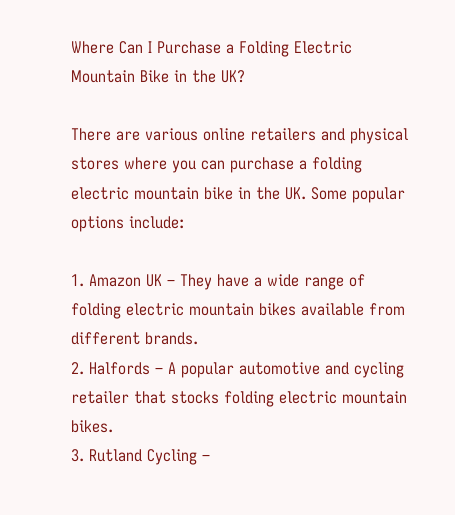Where Can I Purchase a Folding Electric Mountain Bike in the UK?

There are various online retailers and physical stores where you can purchase a folding electric mountain bike in the UK. Some popular options include:

1. Amazon UK – They have a wide range of folding electric mountain bikes available from different brands.
2. Halfords – A popular automotive and cycling retailer that stocks folding electric mountain bikes.
3. Rutland Cycling –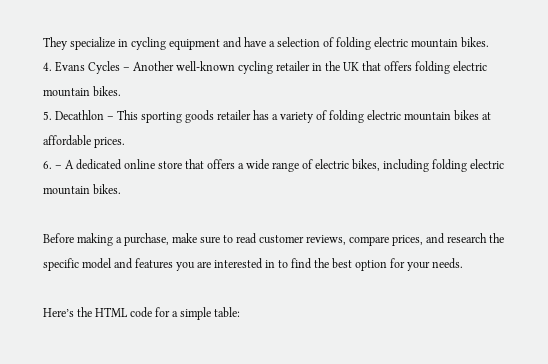They specialize in cycling equipment and have a selection of folding electric mountain bikes.
4. Evans Cycles – Another well-known cycling retailer in the UK that offers folding electric mountain bikes.
5. Decathlon – This sporting goods retailer has a variety of folding electric mountain bikes at affordable prices.
6. – A dedicated online store that offers a wide range of electric bikes, including folding electric mountain bikes.

Before making a purchase, make sure to read customer reviews, compare prices, and research the specific model and features you are interested in to find the best option for your needs.

Here’s the HTML code for a simple table: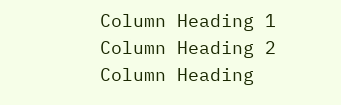Column Heading 1 Column Heading 2 Column Heading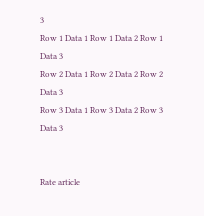3
Row 1 Data 1 Row 1 Data 2 Row 1 Data 3
Row 2 Data 1 Row 2 Data 2 Row 2 Data 3
Row 3 Data 1 Row 3 Data 2 Row 3 Data 3


Rate article